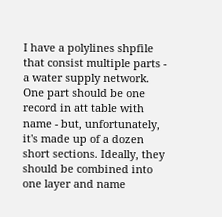I have a polylines shpfile that consist multiple parts - a water supply network. One part should be one record in att table with name - but, unfortunately, it's made up of a dozen short sections. Ideally, they should be combined into one layer and name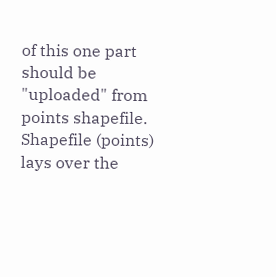of this one part should be "uploaded" from points shapefile. Shapefile (points) lays over the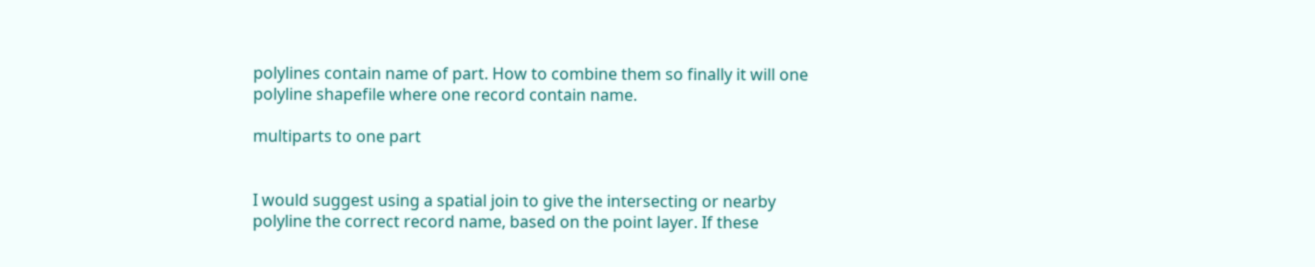polylines contain name of part. How to combine them so finally it will one polyline shapefile where one record contain name.

multiparts to one part


I would suggest using a spatial join to give the intersecting or nearby polyline the correct record name, based on the point layer. If these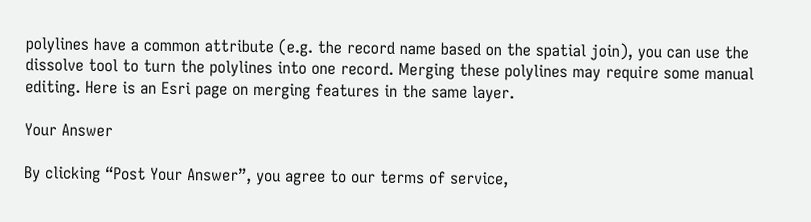polylines have a common attribute (e.g. the record name based on the spatial join), you can use the dissolve tool to turn the polylines into one record. Merging these polylines may require some manual editing. Here is an Esri page on merging features in the same layer.

Your Answer

By clicking “Post Your Answer”, you agree to our terms of service,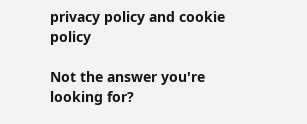privacy policy and cookie policy

Not the answer you're looking for?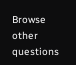Browse other questions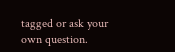tagged or ask your own question.